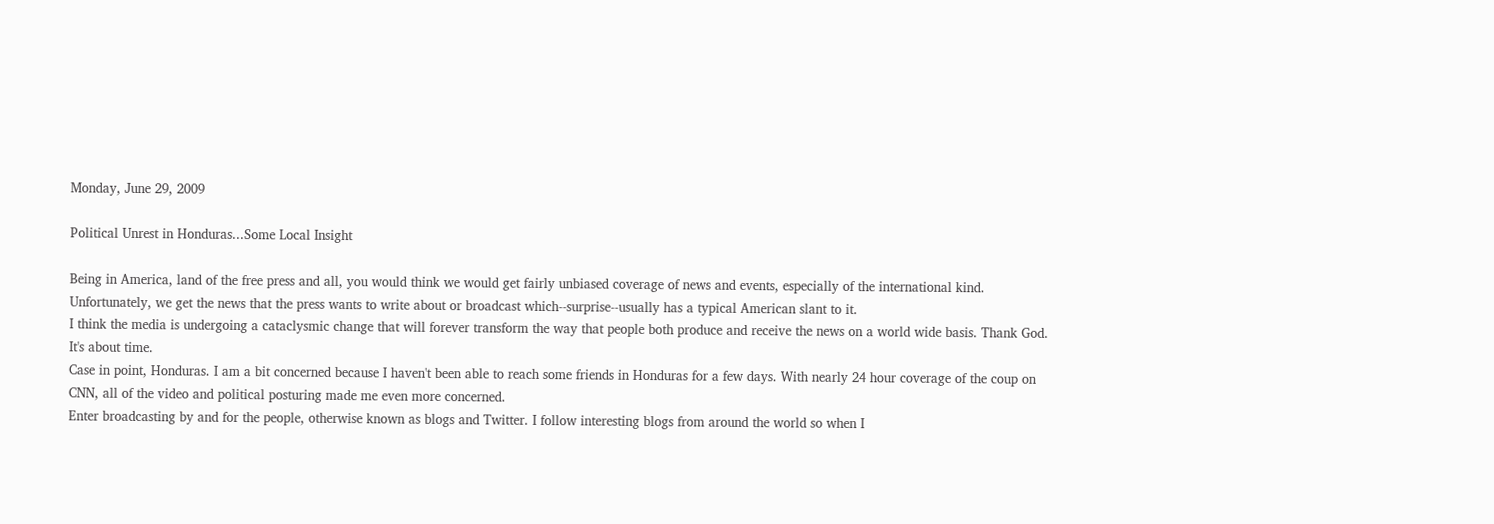Monday, June 29, 2009

Political Unrest in Honduras...Some Local Insight

Being in America, land of the free press and all, you would think we would get fairly unbiased coverage of news and events, especially of the international kind. Unfortunately, we get the news that the press wants to write about or broadcast which--surprise--usually has a typical American slant to it.
I think the media is undergoing a cataclysmic change that will forever transform the way that people both produce and receive the news on a world wide basis. Thank God. It's about time.
Case in point, Honduras. I am a bit concerned because I haven't been able to reach some friends in Honduras for a few days. With nearly 24 hour coverage of the coup on CNN, all of the video and political posturing made me even more concerned.
Enter broadcasting by and for the people, otherwise known as blogs and Twitter. I follow interesting blogs from around the world so when I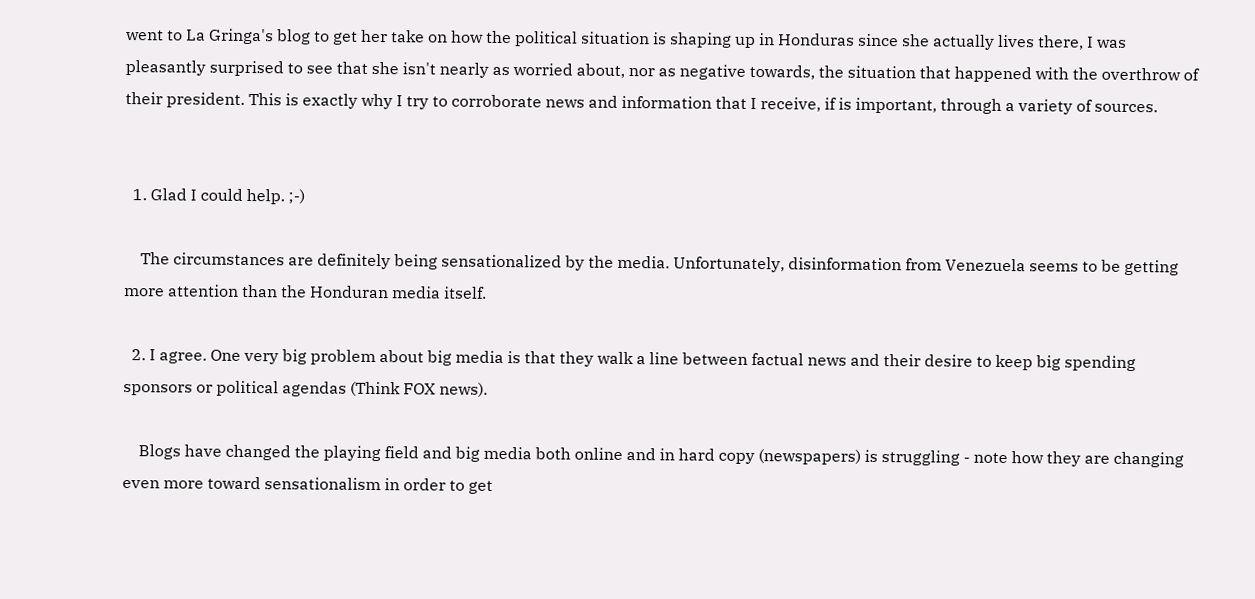went to La Gringa's blog to get her take on how the political situation is shaping up in Honduras since she actually lives there, I was pleasantly surprised to see that she isn't nearly as worried about, nor as negative towards, the situation that happened with the overthrow of their president. This is exactly why I try to corroborate news and information that I receive, if is important, through a variety of sources.


  1. Glad I could help. ;-)

    The circumstances are definitely being sensationalized by the media. Unfortunately, disinformation from Venezuela seems to be getting more attention than the Honduran media itself.

  2. I agree. One very big problem about big media is that they walk a line between factual news and their desire to keep big spending sponsors or political agendas (Think FOX news).

    Blogs have changed the playing field and big media both online and in hard copy (newspapers) is struggling - note how they are changing even more toward sensationalism in order to get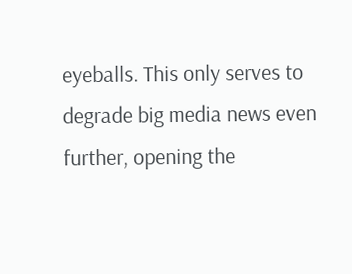eyeballs. This only serves to degrade big media news even further, opening the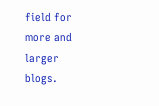field for more and larger blogs.